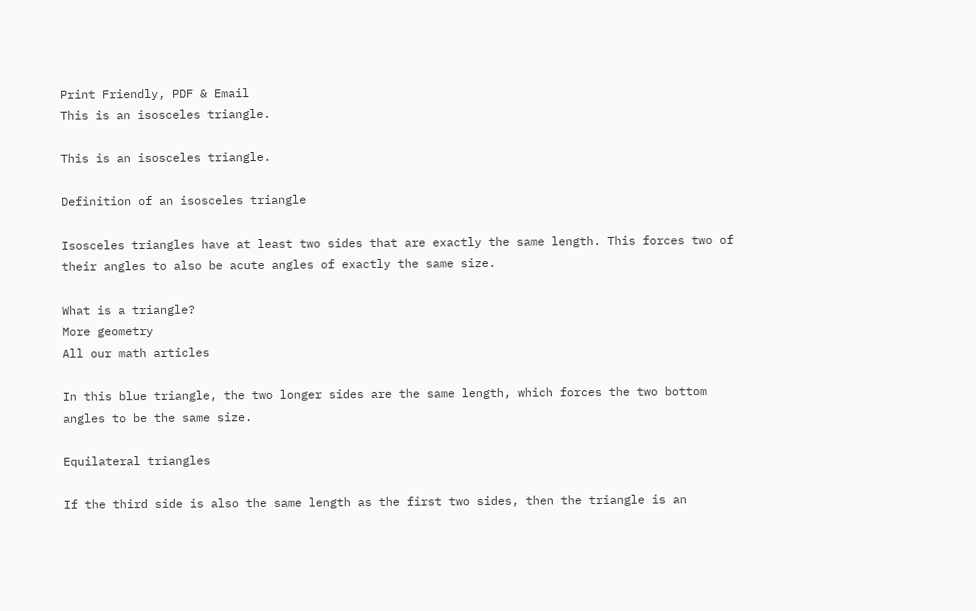Print Friendly, PDF & Email
This is an isosceles triangle.

This is an isosceles triangle.

Definition of an isosceles triangle

Isosceles triangles have at least two sides that are exactly the same length. This forces two of their angles to also be acute angles of exactly the same size.

What is a triangle?
More geometry
All our math articles

In this blue triangle, the two longer sides are the same length, which forces the two bottom angles to be the same size.

Equilateral triangles

If the third side is also the same length as the first two sides, then the triangle is an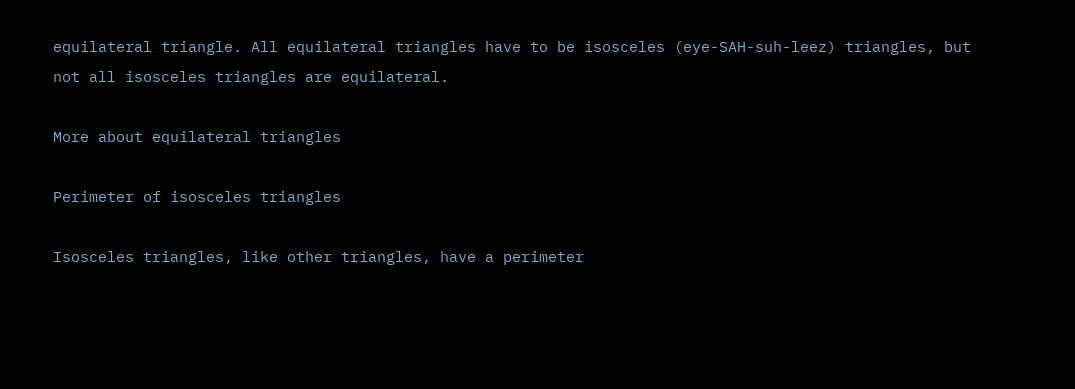equilateral triangle. All equilateral triangles have to be isosceles (eye-SAH-suh-leez) triangles, but not all isosceles triangles are equilateral.

More about equilateral triangles

Perimeter of isosceles triangles

Isosceles triangles, like other triangles, have a perimeter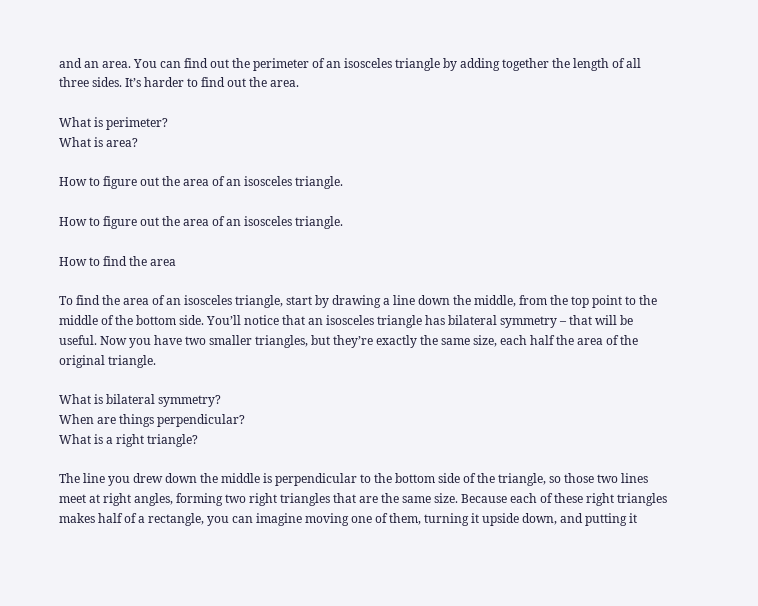and an area. You can find out the perimeter of an isosceles triangle by adding together the length of all three sides. It’s harder to find out the area.

What is perimeter?
What is area?

How to figure out the area of an isosceles triangle.

How to figure out the area of an isosceles triangle.

How to find the area

To find the area of an isosceles triangle, start by drawing a line down the middle, from the top point to the middle of the bottom side. You’ll notice that an isosceles triangle has bilateral symmetry – that will be useful. Now you have two smaller triangles, but they’re exactly the same size, each half the area of the original triangle.

What is bilateral symmetry?
When are things perpendicular?
What is a right triangle?

The line you drew down the middle is perpendicular to the bottom side of the triangle, so those two lines meet at right angles, forming two right triangles that are the same size. Because each of these right triangles makes half of a rectangle, you can imagine moving one of them, turning it upside down, and putting it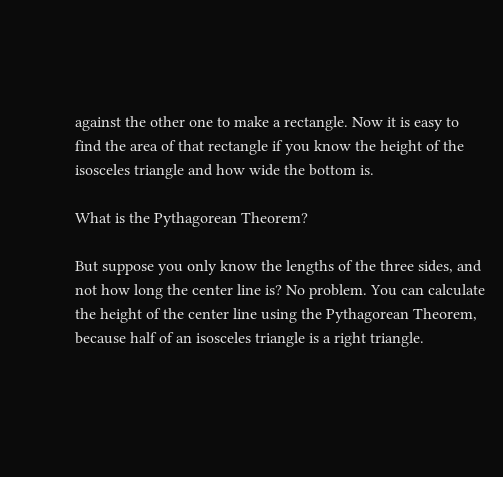against the other one to make a rectangle. Now it is easy to find the area of that rectangle if you know the height of the isosceles triangle and how wide the bottom is.

What is the Pythagorean Theorem?

But suppose you only know the lengths of the three sides, and not how long the center line is? No problem. You can calculate the height of the center line using the Pythagorean Theorem, because half of an isosceles triangle is a right triangle.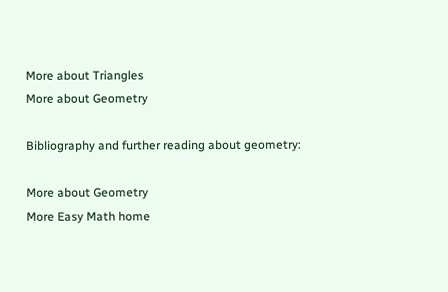More about Triangles
More about Geometry

Bibliography and further reading about geometry:

More about Geometry
More Easy Math home